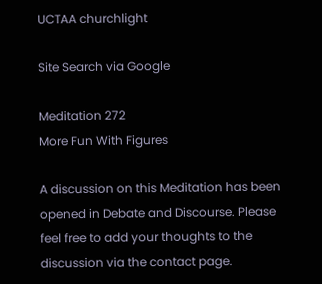UCTAA churchlight

Site Search via Google

Meditation 272
More Fun With Figures

A discussion on this Meditation has been opened in Debate and Discourse. Please feel free to add your thoughts to the discussion via the contact page.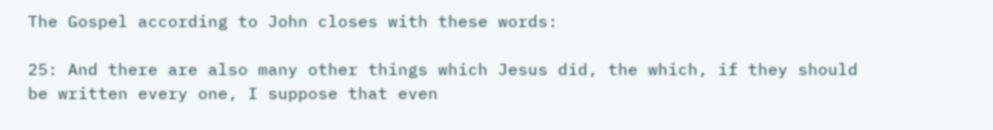The Gospel according to John closes with these words:

25: And there are also many other things which Jesus did, the which, if they should be written every one, I suppose that even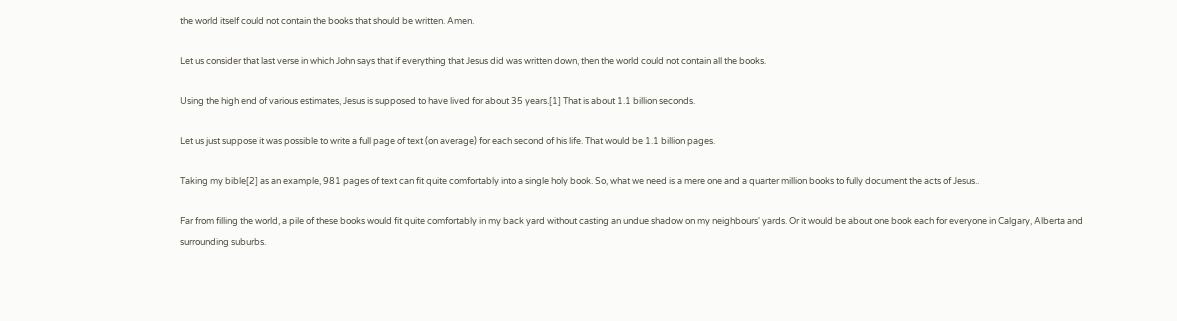the world itself could not contain the books that should be written. Amen.

Let us consider that last verse in which John says that if everything that Jesus did was written down, then the world could not contain all the books.

Using the high end of various estimates, Jesus is supposed to have lived for about 35 years.[1] That is about 1.1 billion seconds.

Let us just suppose it was possible to write a full page of text (on average) for each second of his life. That would be 1.1 billion pages.

Taking my bible[2] as an example, 981 pages of text can fit quite comfortably into a single holy book. So, what we need is a mere one and a quarter million books to fully document the acts of Jesus..

Far from filling the world, a pile of these books would fit quite comfortably in my back yard without casting an undue shadow on my neighbours' yards. Or it would be about one book each for everyone in Calgary, Alberta and surrounding suburbs.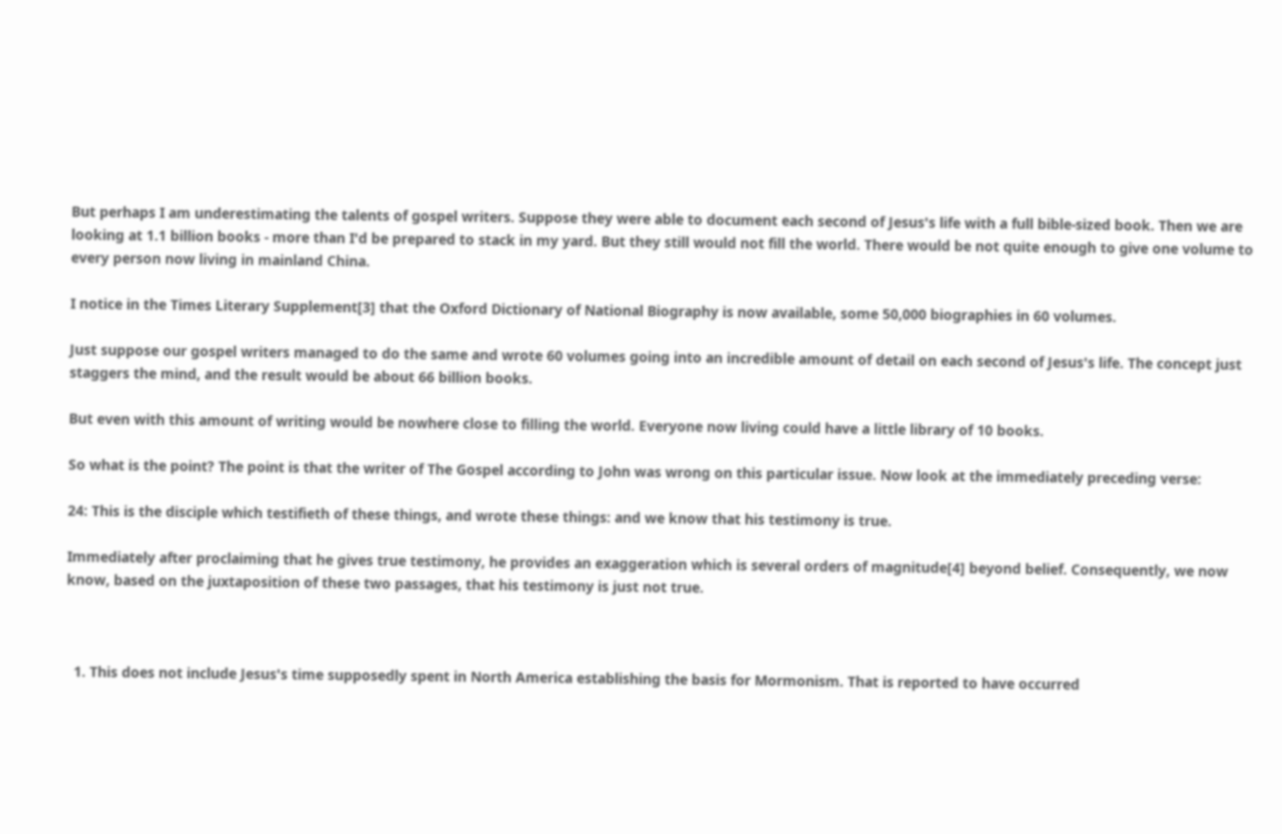But perhaps I am underestimating the talents of gospel writers. Suppose they were able to document each second of Jesus's life with a full bible-sized book. Then we are looking at 1.1 billion books - more than I'd be prepared to stack in my yard. But they still would not fill the world. There would be not quite enough to give one volume to every person now living in mainland China.

I notice in the Times Literary Supplement[3] that the Oxford Dictionary of National Biography is now available, some 50,000 biographies in 60 volumes.

Just suppose our gospel writers managed to do the same and wrote 60 volumes going into an incredible amount of detail on each second of Jesus's life. The concept just staggers the mind, and the result would be about 66 billion books.

But even with this amount of writing would be nowhere close to filling the world. Everyone now living could have a little library of 10 books.

So what is the point? The point is that the writer of The Gospel according to John was wrong on this particular issue. Now look at the immediately preceding verse:

24: This is the disciple which testifieth of these things, and wrote these things: and we know that his testimony is true.

Immediately after proclaiming that he gives true testimony, he provides an exaggeration which is several orders of magnitude[4] beyond belief. Consequently, we now know, based on the juxtaposition of these two passages, that his testimony is just not true.



  1. This does not include Jesus's time supposedly spent in North America establishing the basis for Mormonism. That is reported to have occurred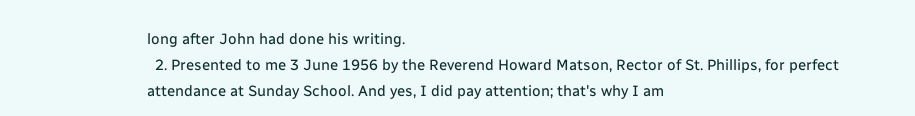long after John had done his writing.
  2. Presented to me 3 June 1956 by the Reverend Howard Matson, Rector of St. Phillips, for perfect attendance at Sunday School. And yes, I did pay attention; that's why I am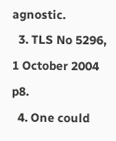agnostic.
  3. TLS No 5296, 1 October 2004 p8.
  4. One could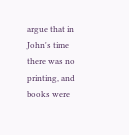argue that in John's time there was no printing, and books were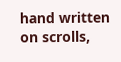hand written on scrolls,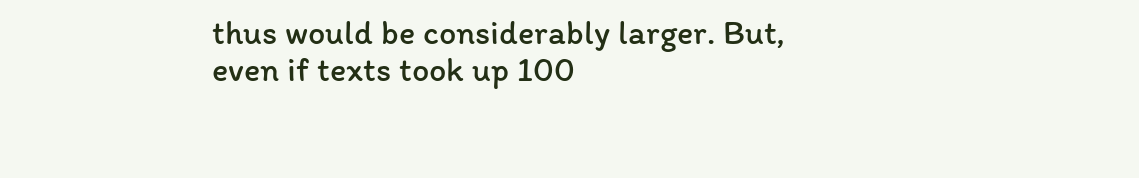thus would be considerably larger. But, even if texts took up 100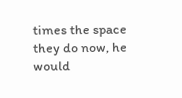times the space they do now, he would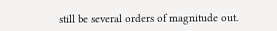still be several orders of magnitude out.